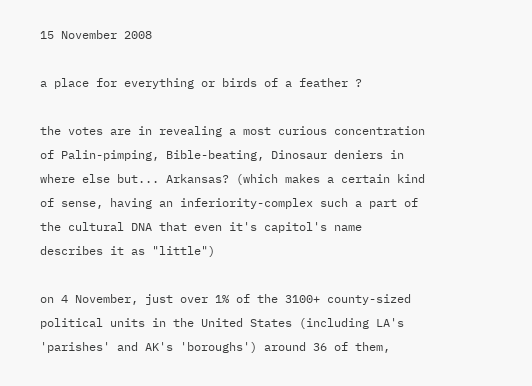15 November 2008

a place for everything or birds of a feather ?

the votes are in revealing a most curious concentration of Palin-pimping, Bible-beating, Dinosaur deniers in where else but... Arkansas? (which makes a certain kind of sense, having an inferiority-complex such a part of the cultural DNA that even it's capitol's name describes it as "little")

on 4 November, just over 1% of the 3100+ county-sized political units in the United States (including LA's 'parishes' and AK's 'boroughs') around 36 of them,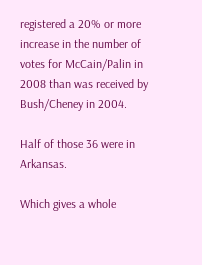registered a 20% or more increase in the number of votes for McCain/Palin in 2008 than was received by Bush/Cheney in 2004.

Half of those 36 were in Arkansas.

Which gives a whole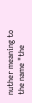nuther meaning to the name "the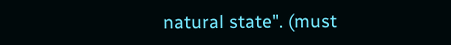natural state". (must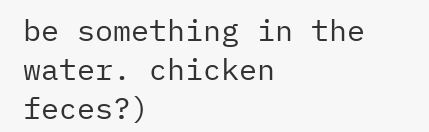be something in the water. chicken feces?)